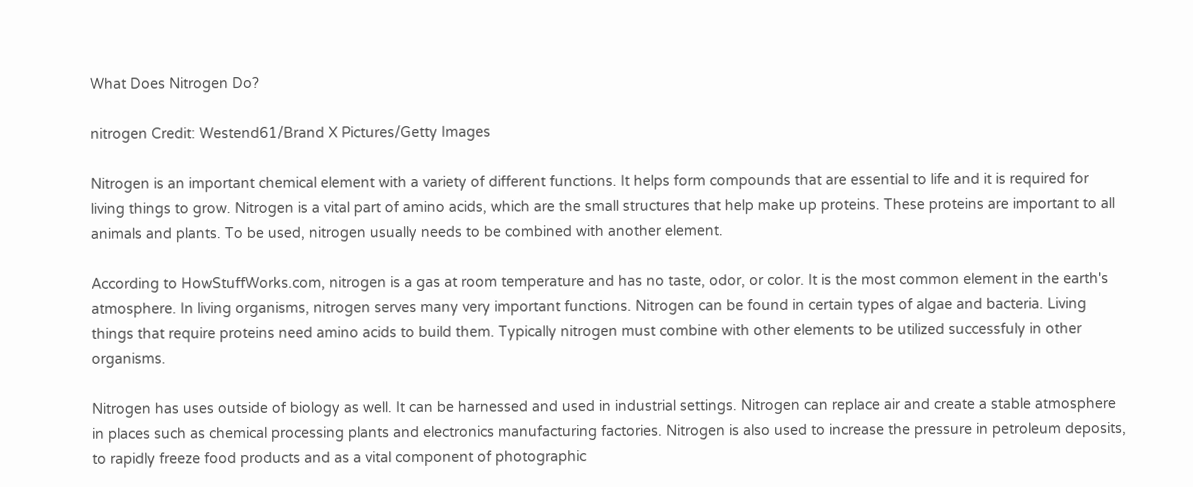What Does Nitrogen Do?

nitrogen Credit: Westend61/Brand X Pictures/Getty Images

Nitrogen is an important chemical element with a variety of different functions. It helps form compounds that are essential to life and it is required for living things to grow. Nitrogen is a vital part of amino acids, which are the small structures that help make up proteins. These proteins are important to all animals and plants. To be used, nitrogen usually needs to be combined with another element.

According to HowStuffWorks.com, nitrogen is a gas at room temperature and has no taste, odor, or color. It is the most common element in the earth's atmosphere. In living organisms, nitrogen serves many very important functions. Nitrogen can be found in certain types of algae and bacteria. Living things that require proteins need amino acids to build them. Typically nitrogen must combine with other elements to be utilized successfuly in other organisms.

Nitrogen has uses outside of biology as well. It can be harnessed and used in industrial settings. Nitrogen can replace air and create a stable atmosphere in places such as chemical processing plants and electronics manufacturing factories. Nitrogen is also used to increase the pressure in petroleum deposits, to rapidly freeze food products and as a vital component of photographic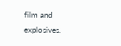film and explosives.